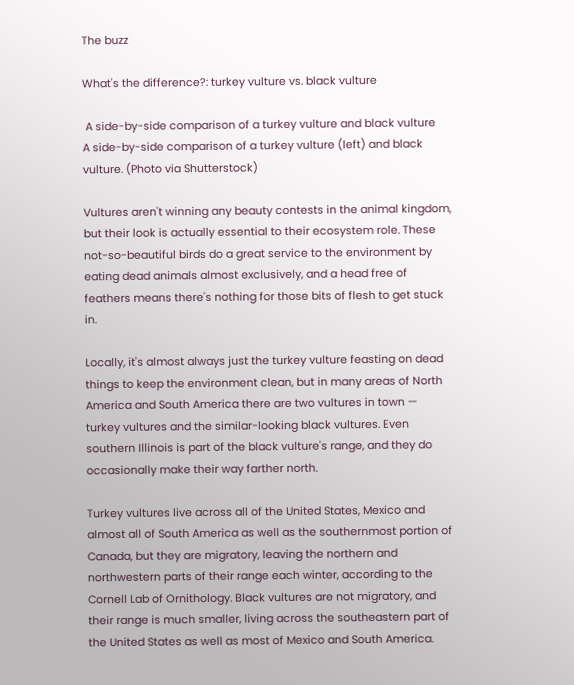The buzz

What's the difference?: turkey vulture vs. black vulture

 A side-by-side comparison of a turkey vulture and black vulture
A side-by-side comparison of a turkey vulture (left) and black vulture. (Photo via Shutterstock)

Vultures aren't winning any beauty contests in the animal kingdom, but their look is actually essential to their ecosystem role. These not-so-beautiful birds do a great service to the environment by eating dead animals almost exclusively, and a head free of feathers means there's nothing for those bits of flesh to get stuck in.

Locally, it's almost always just the turkey vulture feasting on dead things to keep the environment clean, but in many areas of North America and South America there are two vultures in town — turkey vultures and the similar-looking black vultures. Even southern Illinois is part of the black vulture's range, and they do occasionally make their way farther north.

Turkey vultures live across all of the United States, Mexico and almost all of South America as well as the southernmost portion of Canada, but they are migratory, leaving the northern and northwestern parts of their range each winter, according to the Cornell Lab of Ornithology. Black vultures are not migratory, and their range is much smaller, living across the southeastern part of the United States as well as most of Mexico and South America.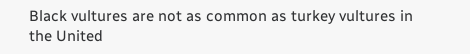Black vultures are not as common as turkey vultures in the United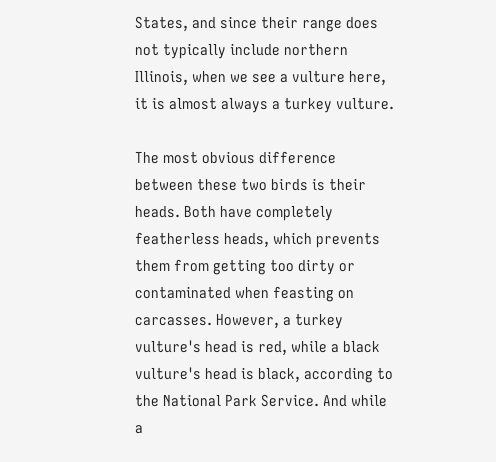States, and since their range does not typically include northern Illinois, when we see a vulture here, it is almost always a turkey vulture.

The most obvious difference between these two birds is their heads. Both have completely featherless heads, which prevents them from getting too dirty or contaminated when feasting on carcasses. However, a turkey vulture's head is red, while a black vulture's head is black, according to the National Park Service. And while a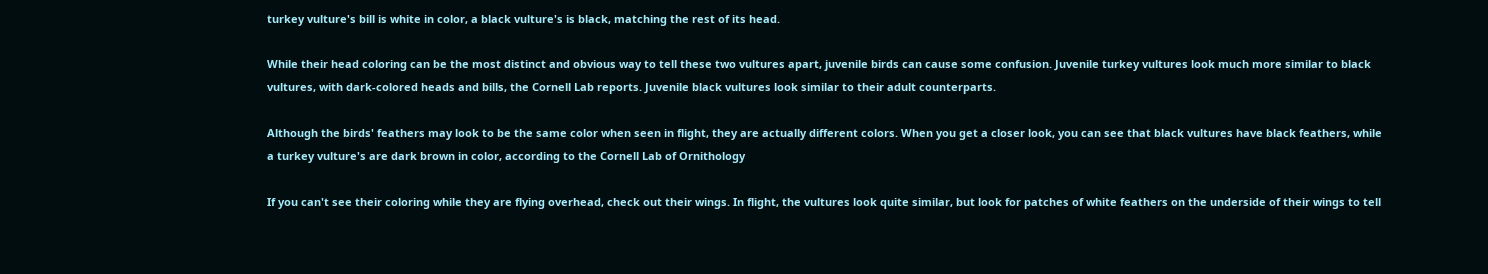turkey vulture's bill is white in color, a black vulture's is black, matching the rest of its head.

While their head coloring can be the most distinct and obvious way to tell these two vultures apart, juvenile birds can cause some confusion. Juvenile turkey vultures look much more similar to black vultures, with dark-colored heads and bills, the Cornell Lab reports. Juvenile black vultures look similar to their adult counterparts.

Although the birds' feathers may look to be the same color when seen in flight, they are actually different colors. When you get a closer look, you can see that black vultures have black feathers, while a turkey vulture's are dark brown in color, according to the Cornell Lab of Ornithology

If you can't see their coloring while they are flying overhead, check out their wings. In flight, the vultures look quite similar, but look for patches of white feathers on the underside of their wings to tell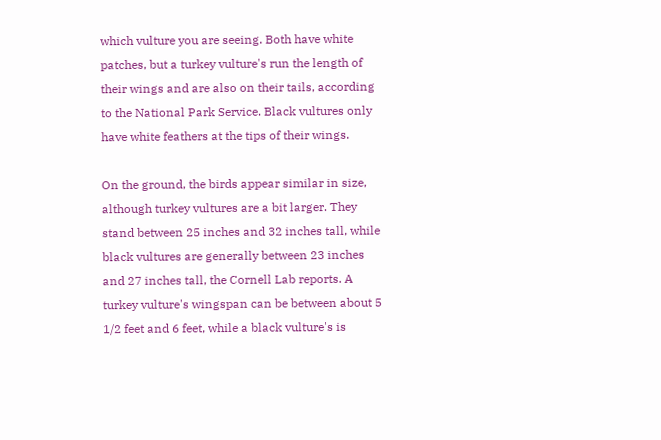which vulture you are seeing. Both have white patches, but a turkey vulture's run the length of their wings and are also on their tails, according to the National Park Service. Black vultures only have white feathers at the tips of their wings.

On the ground, the birds appear similar in size, although turkey vultures are a bit larger. They stand between 25 inches and 32 inches tall, while black vultures are generally between 23 inches and 27 inches tall, the Cornell Lab reports. A turkey vulture's wingspan can be between about 5 1/2 feet and 6 feet, while a black vulture's is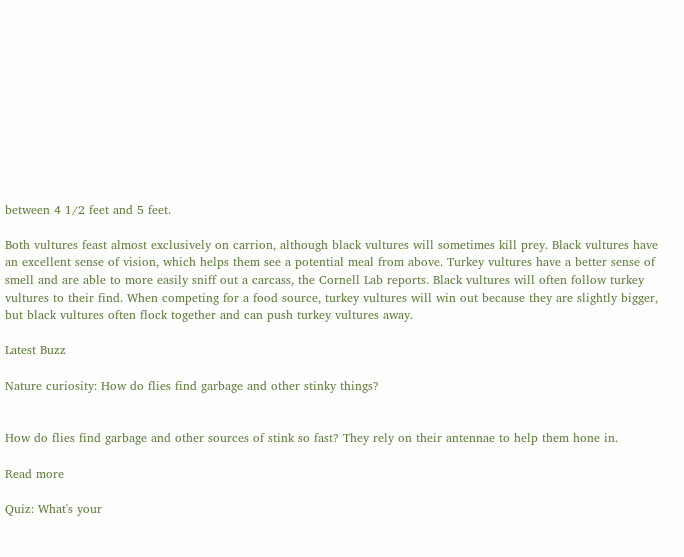between 4 1/2 feet and 5 feet.

Both vultures feast almost exclusively on carrion, although black vultures will sometimes kill prey. Black vultures have an excellent sense of vision, which helps them see a potential meal from above. Turkey vultures have a better sense of smell and are able to more easily sniff out a carcass, the Cornell Lab reports. Black vultures will often follow turkey vultures to their find. When competing for a food source, turkey vultures will win out because they are slightly bigger, but black vultures often flock together and can push turkey vultures away.

Latest Buzz

Nature curiosity: How do flies find garbage and other stinky things?


How do flies find garbage and other sources of stink so fast? They rely on their antennae to help them hone in.

Read more

Quiz: What's your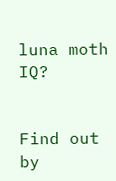luna moth IQ?


Find out by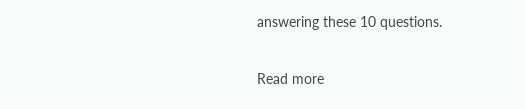answering these 10 questions.

Read more